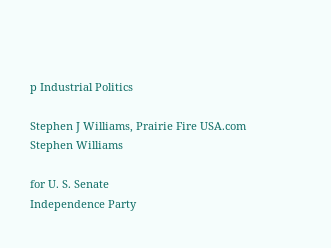p Industrial Politics

Stephen J Williams, Prairie Fire USA.com
Stephen Williams

for U. S. Senate
Independence Party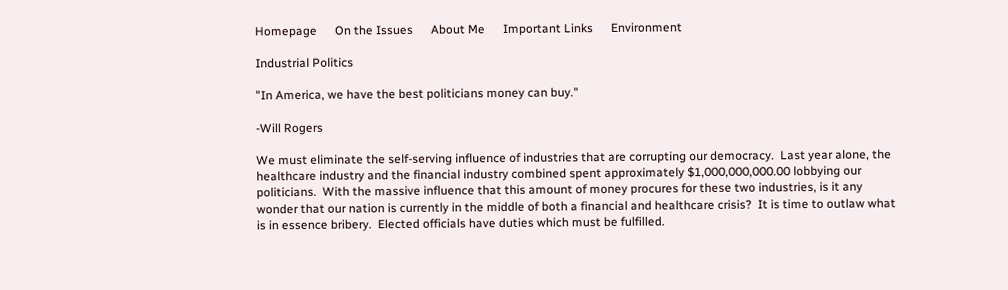Homepage      On the Issues      About Me      Important Links      Environment

Industrial Politics

"In America, we have the best politicians money can buy."

-Will Rogers

We must eliminate the self-serving influence of industries that are corrupting our democracy.  Last year alone, the healthcare industry and the financial industry combined spent approximately $1,000,000,000.00 lobbying our politicians.  With the massive influence that this amount of money procures for these two industries, is it any wonder that our nation is currently in the middle of both a financial and healthcare crisis?  It is time to outlaw what is in essence bribery.  Elected officials have duties which must be fulfilled.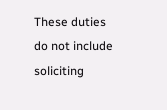These duties do not include soliciting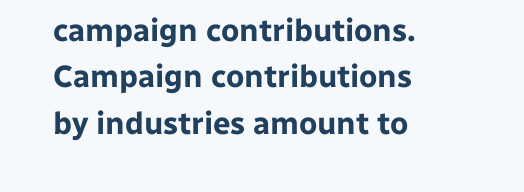campaign contributions.  Campaign contributions by industries amount to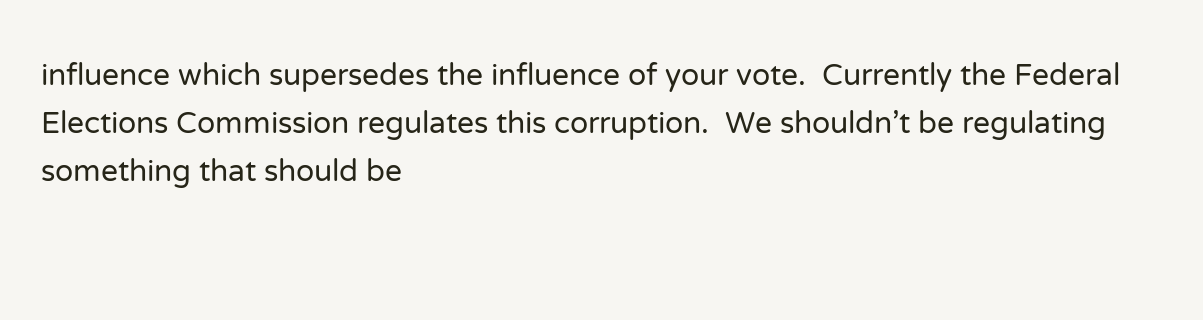influence which supersedes the influence of your vote.  Currently the Federal Elections Commission regulates this corruption.  We shouldn’t be regulating something that should be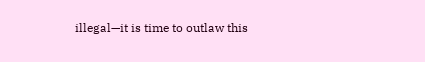illegal—it is time to outlaw this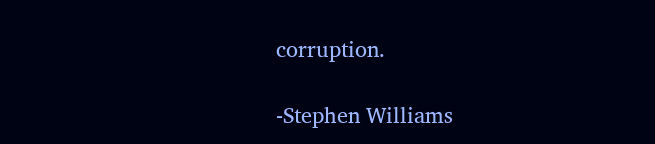corruption.

-Stephen Williams